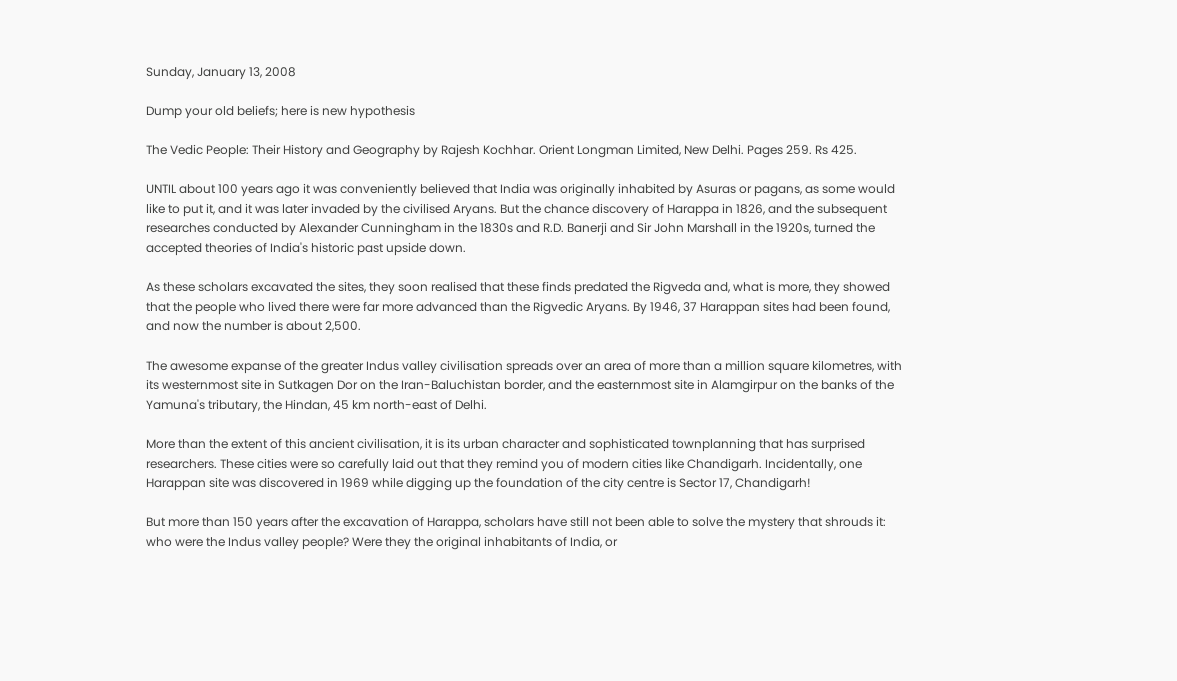Sunday, January 13, 2008

Dump your old beliefs; here is new hypothesis

The Vedic People: Their History and Geography by Rajesh Kochhar. Orient Longman Limited, New Delhi. Pages 259. Rs 425.

UNTIL about 100 years ago it was conveniently believed that India was originally inhabited by Asuras or pagans, as some would like to put it, and it was later invaded by the civilised Aryans. But the chance discovery of Harappa in 1826, and the subsequent researches conducted by Alexander Cunningham in the 1830s and R.D. Banerji and Sir John Marshall in the 1920s, turned the accepted theories of India's historic past upside down.

As these scholars excavated the sites, they soon realised that these finds predated the Rigveda and, what is more, they showed that the people who lived there were far more advanced than the Rigvedic Aryans. By 1946, 37 Harappan sites had been found, and now the number is about 2,500.

The awesome expanse of the greater Indus valley civilisation spreads over an area of more than a million square kilometres, with its westernmost site in Sutkagen Dor on the Iran-Baluchistan border, and the easternmost site in Alamgirpur on the banks of the Yamuna's tributary, the Hindan, 45 km north-east of Delhi.

More than the extent of this ancient civilisation, it is its urban character and sophisticated townplanning that has surprised researchers. These cities were so carefully laid out that they remind you of modern cities like Chandigarh. Incidentally, one Harappan site was discovered in 1969 while digging up the foundation of the city centre is Sector 17, Chandigarh!

But more than 150 years after the excavation of Harappa, scholars have still not been able to solve the mystery that shrouds it: who were the Indus valley people? Were they the original inhabitants of India, or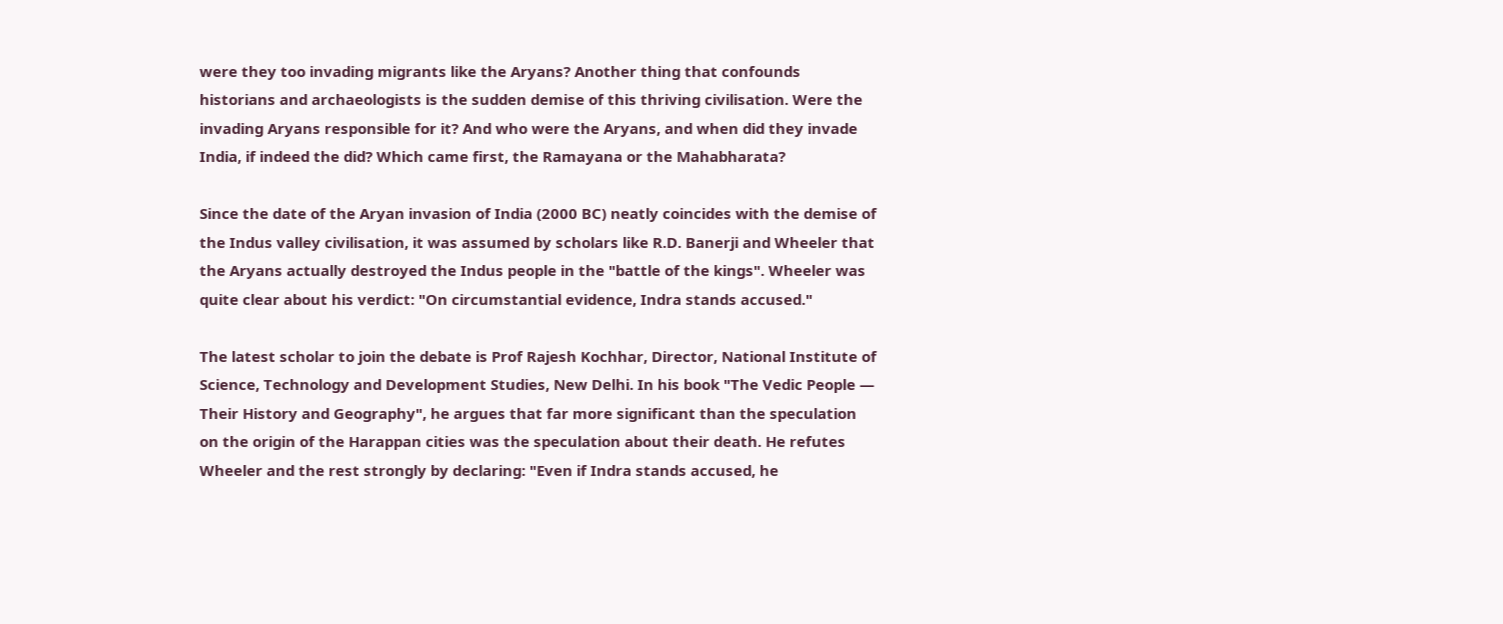were they too invading migrants like the Aryans? Another thing that confounds historians and archaeologists is the sudden demise of this thriving civilisation. Were the invading Aryans responsible for it? And who were the Aryans, and when did they invade India, if indeed the did? Which came first, the Ramayana or the Mahabharata?

Since the date of the Aryan invasion of India (2000 BC) neatly coincides with the demise of the Indus valley civilisation, it was assumed by scholars like R.D. Banerji and Wheeler that the Aryans actually destroyed the Indus people in the "battle of the kings". Wheeler was quite clear about his verdict: "On circumstantial evidence, Indra stands accused."

The latest scholar to join the debate is Prof Rajesh Kochhar, Director, National Institute of Science, Technology and Development Studies, New Delhi. In his book "The Vedic People — Their History and Geography", he argues that far more significant than the speculation on the origin of the Harappan cities was the speculation about their death. He refutes Wheeler and the rest strongly by declaring: "Even if Indra stands accused, he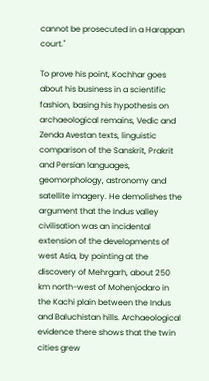cannot be prosecuted in a Harappan court."

To prove his point, Kochhar goes about his business in a scientific fashion, basing his hypothesis on archaeological remains, Vedic and Zenda Avestan texts, linguistic comparison of the Sanskrit, Prakrit and Persian languages, geomorphology, astronomy and satellite imagery. He demolishes the argument that the Indus valley civilisation was an incidental extension of the developments of west Asia, by pointing at the discovery of Mehrgarh, about 250 km north-west of Mohenjodaro in the Kachi plain between the Indus and Baluchistan hills. Archaeological evidence there shows that the twin cities grew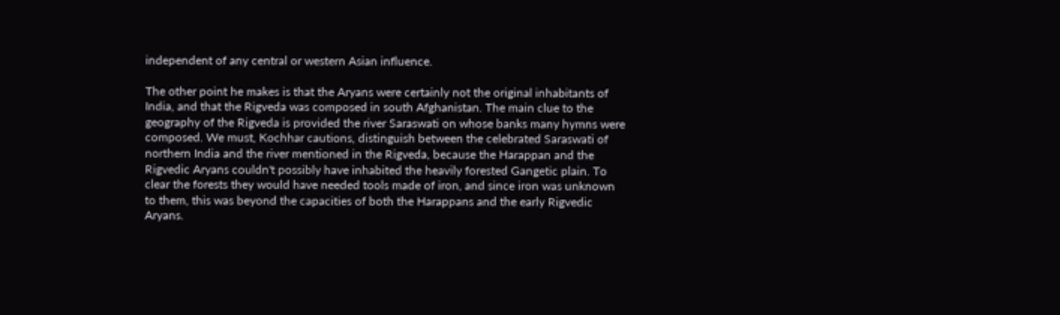independent of any central or western Asian influence.

The other point he makes is that the Aryans were certainly not the original inhabitants of India, and that the Rigveda was composed in south Afghanistan. The main clue to the geography of the Rigveda is provided the river Saraswati on whose banks many hymns were composed. We must, Kochhar cautions, distinguish between the celebrated Saraswati of northern India and the river mentioned in the Rigveda, because the Harappan and the Rigvedic Aryans couldn't possibly have inhabited the heavily forested Gangetic plain. To clear the forests they would have needed tools made of iron, and since iron was unknown to them, this was beyond the capacities of both the Harappans and the early Rigvedic Aryans.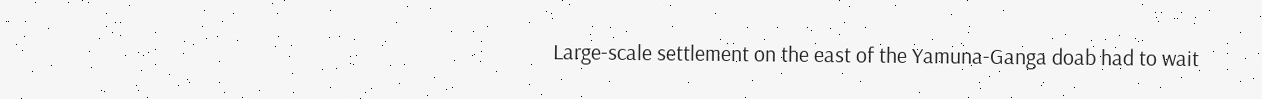Large-scale settlement on the east of the Yamuna-Ganga doab had to wait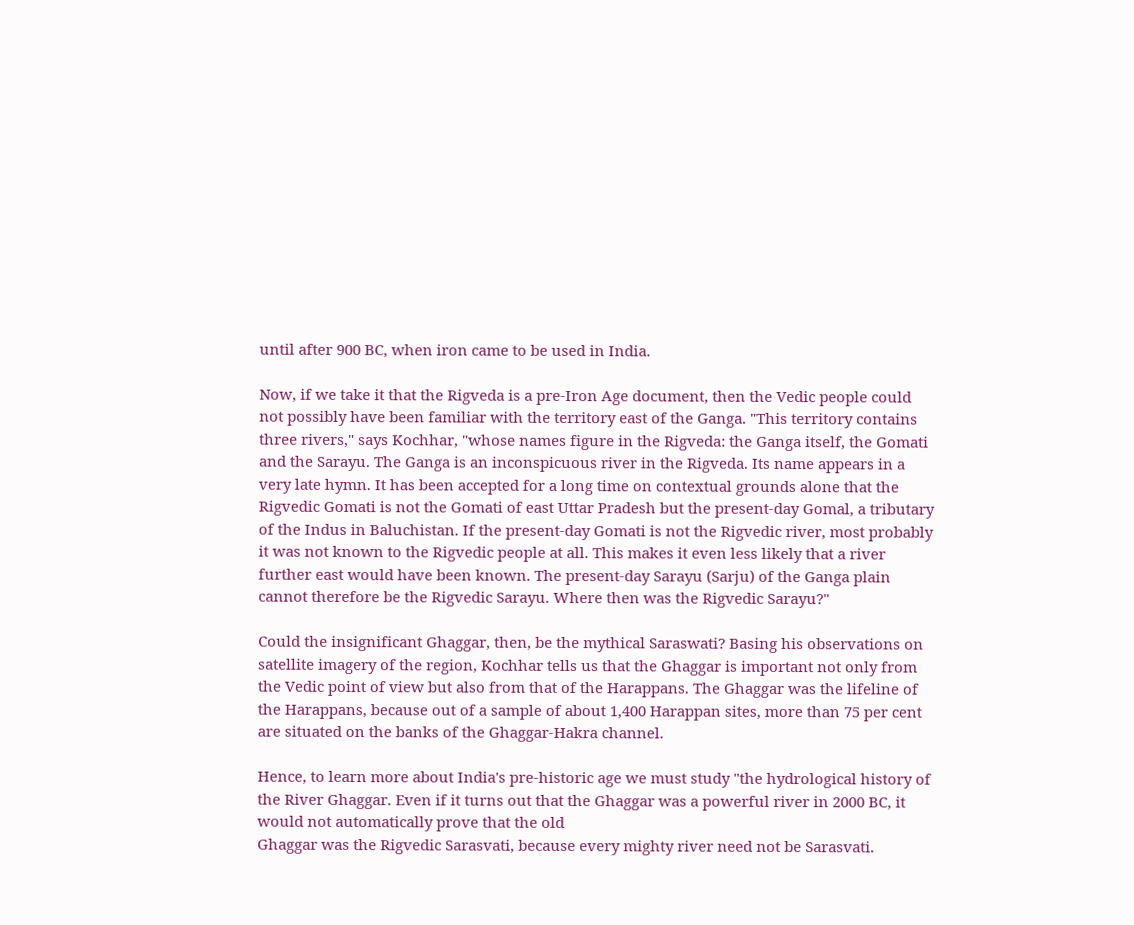until after 900 BC, when iron came to be used in India.

Now, if we take it that the Rigveda is a pre-Iron Age document, then the Vedic people could not possibly have been familiar with the territory east of the Ganga. "This territory contains three rivers," says Kochhar, "whose names figure in the Rigveda: the Ganga itself, the Gomati and the Sarayu. The Ganga is an inconspicuous river in the Rigveda. Its name appears in a very late hymn. It has been accepted for a long time on contextual grounds alone that the Rigvedic Gomati is not the Gomati of east Uttar Pradesh but the present-day Gomal, a tributary of the Indus in Baluchistan. If the present-day Gomati is not the Rigvedic river, most probably it was not known to the Rigvedic people at all. This makes it even less likely that a river further east would have been known. The present-day Sarayu (Sarju) of the Ganga plain cannot therefore be the Rigvedic Sarayu. Where then was the Rigvedic Sarayu?"

Could the insignificant Ghaggar, then, be the mythical Saraswati? Basing his observations on satellite imagery of the region, Kochhar tells us that the Ghaggar is important not only from the Vedic point of view but also from that of the Harappans. The Ghaggar was the lifeline of the Harappans, because out of a sample of about 1,400 Harappan sites, more than 75 per cent are situated on the banks of the Ghaggar-Hakra channel.

Hence, to learn more about India's pre-historic age we must study "the hydrological history of the River Ghaggar. Even if it turns out that the Ghaggar was a powerful river in 2000 BC, it would not automatically prove that the old
Ghaggar was the Rigvedic Sarasvati, because every mighty river need not be Sarasvati.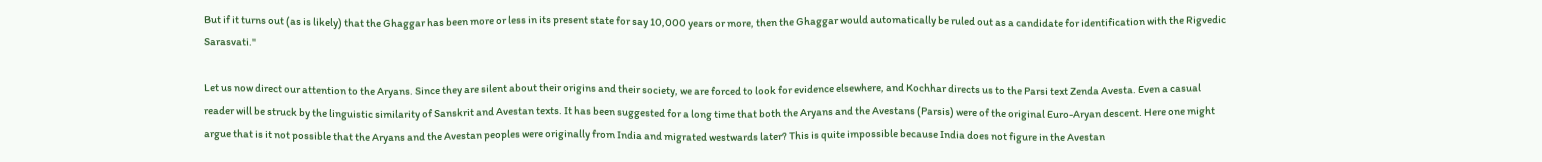But if it turns out (as is likely) that the Ghaggar has been more or less in its present state for say 10,000 years or more, then the Ghaggar would automatically be ruled out as a candidate for identification with the Rigvedic Sarasvati."

Let us now direct our attention to the Aryans. Since they are silent about their origins and their society, we are forced to look for evidence elsewhere, and Kochhar directs us to the Parsi text Zenda Avesta. Even a casual reader will be struck by the linguistic similarity of Sanskrit and Avestan texts. It has been suggested for a long time that both the Aryans and the Avestans (Parsis) were of the original Euro-Aryan descent. Here one might argue that is it not possible that the Aryans and the Avestan peoples were originally from India and migrated westwards later? This is quite impossible because India does not figure in the Avestan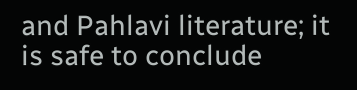and Pahlavi literature; it is safe to conclude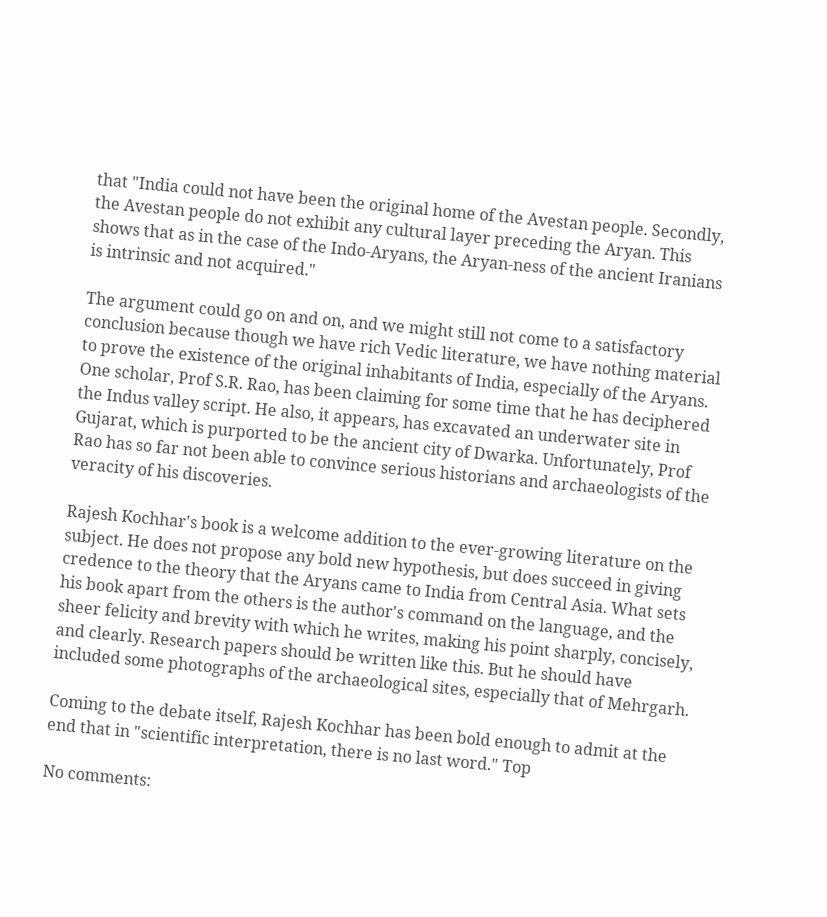that "India could not have been the original home of the Avestan people. Secondly, the Avestan people do not exhibit any cultural layer preceding the Aryan. This shows that as in the case of the Indo-Aryans, the Aryan-ness of the ancient Iranians is intrinsic and not acquired."

The argument could go on and on, and we might still not come to a satisfactory conclusion because though we have rich Vedic literature, we have nothing material to prove the existence of the original inhabitants of India, especially of the Aryans. One scholar, Prof S.R. Rao, has been claiming for some time that he has deciphered the Indus valley script. He also, it appears, has excavated an underwater site in Gujarat, which is purported to be the ancient city of Dwarka. Unfortunately, Prof Rao has so far not been able to convince serious historians and archaeologists of the veracity of his discoveries.

Rajesh Kochhar's book is a welcome addition to the ever-growing literature on the subject. He does not propose any bold new hypothesis, but does succeed in giving credence to the theory that the Aryans came to India from Central Asia. What sets his book apart from the others is the author's command on the language, and the sheer felicity and brevity with which he writes, making his point sharply, concisely, and clearly. Research papers should be written like this. But he should have included some photographs of the archaeological sites, especially that of Mehrgarh.

Coming to the debate itself, Rajesh Kochhar has been bold enough to admit at the end that in "scientific interpretation, there is no last word." Top

No comments: